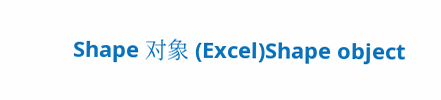Shape 对象 (Excel)Shape object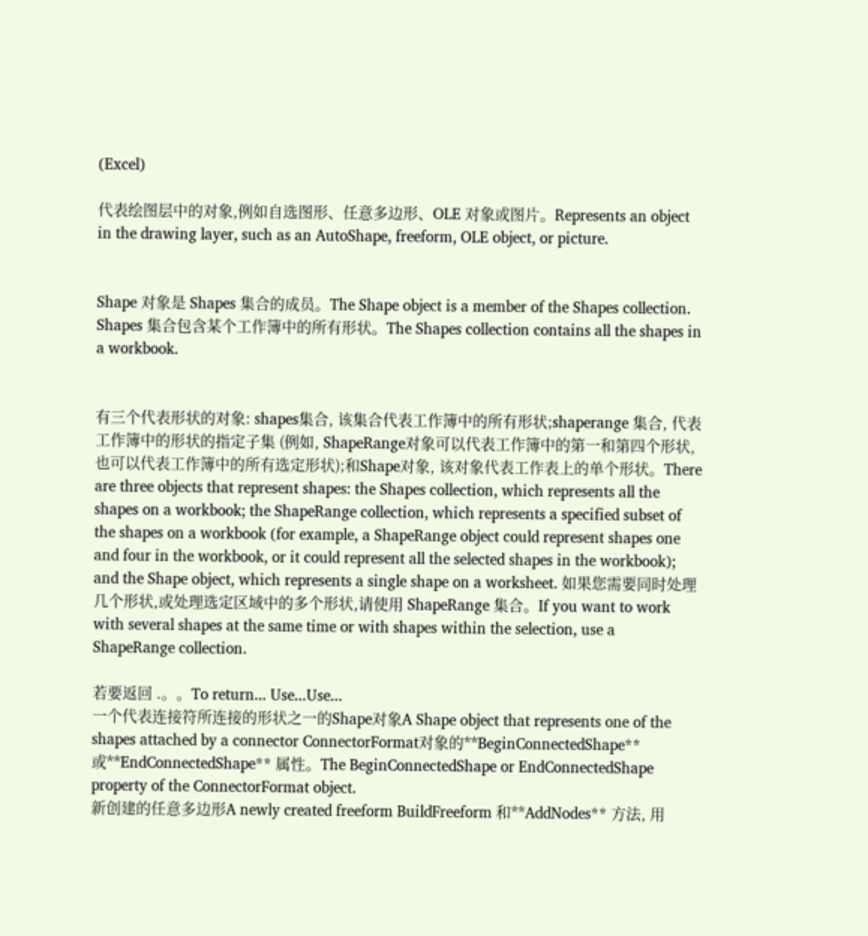(Excel)

代表绘图层中的对象,例如自选图形、任意多边形、OLE 对象或图片。Represents an object in the drawing layer, such as an AutoShape, freeform, OLE object, or picture.


Shape 对象是 Shapes 集合的成员。The Shape object is a member of the Shapes collection. Shapes 集合包含某个工作簿中的所有形状。The Shapes collection contains all the shapes in a workbook.


有三个代表形状的对象: shapes集合, 该集合代表工作簿中的所有形状;shaperange 集合, 代表工作簿中的形状的指定子集 (例如, ShapeRange对象可以代表工作簿中的第一和第四个形状, 也可以代表工作簿中的所有选定形状);和Shape对象, 该对象代表工作表上的单个形状。There are three objects that represent shapes: the Shapes collection, which represents all the shapes on a workbook; the ShapeRange collection, which represents a specified subset of the shapes on a workbook (for example, a ShapeRange object could represent shapes one and four in the workbook, or it could represent all the selected shapes in the workbook); and the Shape object, which represents a single shape on a worksheet. 如果您需要同时处理几个形状,或处理选定区域中的多个形状,请使用 ShapeRange 集合。If you want to work with several shapes at the same time or with shapes within the selection, use a ShapeRange collection.

若要返回 .。。To return... Use...Use...
一个代表连接符所连接的形状之一的Shape对象A Shape object that represents one of the shapes attached by a connector ConnectorFormat对象的**BeginConnectedShape** 或**EndConnectedShape** 属性。The BeginConnectedShape or EndConnectedShape property of the ConnectorFormat object.
新创建的任意多边形A newly created freeform BuildFreeform 和**AddNodes** 方法, 用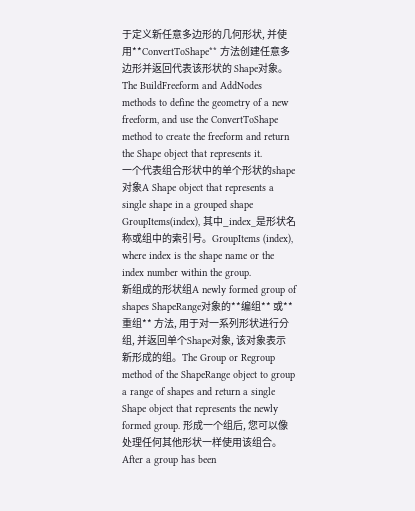于定义新任意多边形的几何形状, 并使用**ConvertToShape** 方法创建任意多边形并返回代表该形状的 Shape对象。The BuildFreeform and AddNodes methods to define the geometry of a new freeform, and use the ConvertToShape method to create the freeform and return the Shape object that represents it.
一个代表组合形状中的单个形状的shape对象A Shape object that represents a single shape in a grouped shape GroupItems(index), 其中_index_是形状名称或组中的索引号。GroupItems (index), where index is the shape name or the index number within the group.
新组成的形状组A newly formed group of shapes ShapeRange对象的**编组** 或**重组** 方法, 用于对一系列形状进行分组, 并返回单个Shape对象, 该对象表示新形成的组。The Group or Regroup method of the ShapeRange object to group a range of shapes and return a single Shape object that represents the newly formed group. 形成一个组后, 您可以像处理任何其他形状一样使用该组合。After a group has been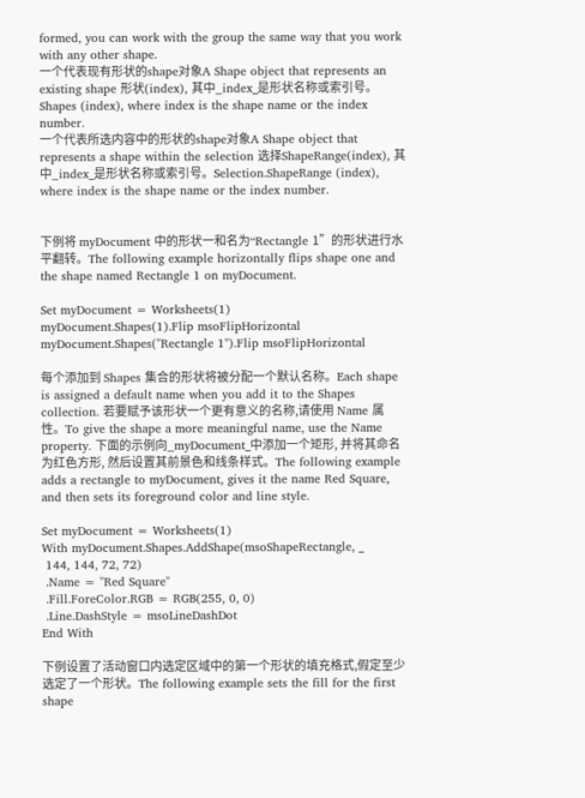formed, you can work with the group the same way that you work with any other shape.
一个代表现有形状的shape对象A Shape object that represents an existing shape 形状(index), 其中_index_是形状名称或索引号。Shapes (index), where index is the shape name or the index number.
一个代表所选内容中的形状的shape对象A Shape object that represents a shape within the selection 选择ShapeRange(index), 其中_index_是形状名称或索引号。Selection.ShapeRange (index), where index is the shape name or the index number.


下例将 myDocument 中的形状一和名为“Rectangle 1”的形状进行水平翻转。The following example horizontally flips shape one and the shape named Rectangle 1 on myDocument.

Set myDocument = Worksheets(1)
myDocument.Shapes(1).Flip msoFlipHorizontal
myDocument.Shapes("Rectangle 1").Flip msoFlipHorizontal

每个添加到 Shapes 集合的形状将被分配一个默认名称。Each shape is assigned a default name when you add it to the Shapes collection. 若要赋予该形状一个更有意义的名称,请使用 Name 属性。To give the shape a more meaningful name, use the Name property. 下面的示例向_myDocument_中添加一个矩形, 并将其命名为红色方形, 然后设置其前景色和线条样式。The following example adds a rectangle to myDocument, gives it the name Red Square, and then sets its foreground color and line style.

Set myDocument = Worksheets(1)
With myDocument.Shapes.AddShape(msoShapeRectangle, _
 144, 144, 72, 72)
 .Name = "Red Square"
 .Fill.ForeColor.RGB = RGB(255, 0, 0)
 .Line.DashStyle = msoLineDashDot
End With

下例设置了活动窗口内选定区域中的第一个形状的填充格式,假定至少选定了一个形状。The following example sets the fill for the first shape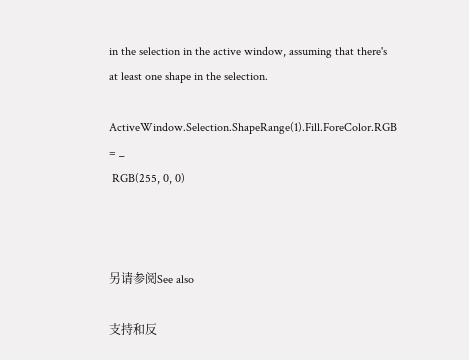in the selection in the active window, assuming that there's at least one shape in the selection.

ActiveWindow.Selection.ShapeRange(1).Fill.ForeColor.RGB = _
 RGB(255, 0, 0)



另请参阅See also

支持和反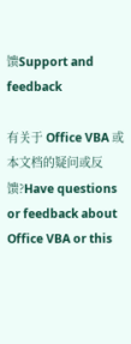馈Support and feedback

有关于 Office VBA 或本文档的疑问或反馈?Have questions or feedback about Office VBA or this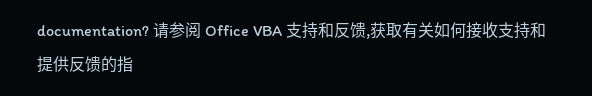documentation? 请参阅 Office VBA 支持和反馈,获取有关如何接收支持和提供反馈的指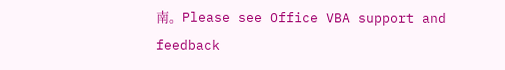南。Please see Office VBA support and feedback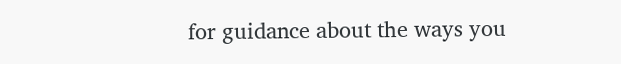for guidance about the ways you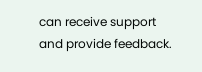can receive support and provide feedback.